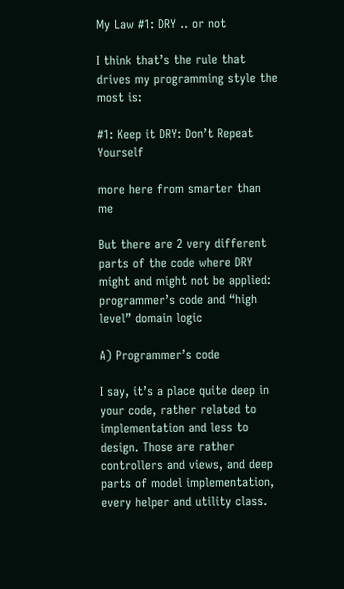My Law #1: DRY .. or not

I think that’s the rule that drives my programming style the most is:

#1: Keep it DRY: Don’t Repeat Yourself

more here from smarter than me

But there are 2 very different parts of the code where DRY might and might not be applied: programmer’s code and “high level” domain logic

A) Programmer’s code

I say, it’s a place quite deep in your code, rather related to implementation and less to design. Those are rather controllers and views, and deep parts of model implementation, every helper and utility class.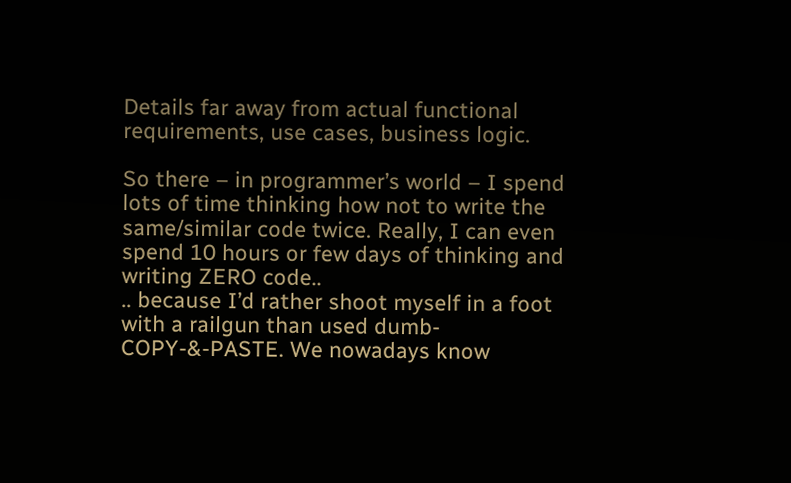Details far away from actual functional requirements, use cases, business logic.

So there – in programmer’s world – I spend lots of time thinking how not to write the same/similar code twice. Really, I can even spend 10 hours or few days of thinking and writing ZERO code..
.. because I’d rather shoot myself in a foot with a railgun than used dumb-COPY-&-PASTE. We nowadays know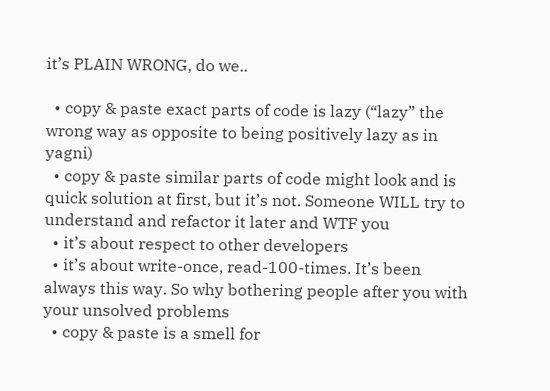it’s PLAIN WRONG, do we..

  • copy & paste exact parts of code is lazy (“lazy” the wrong way as opposite to being positively lazy as in yagni)
  • copy & paste similar parts of code might look and is quick solution at first, but it’s not. Someone WILL try to understand and refactor it later and WTF you
  • it’s about respect to other developers
  • it’s about write-once, read-100-times. It’s been always this way. So why bothering people after you with your unsolved problems
  • copy & paste is a smell for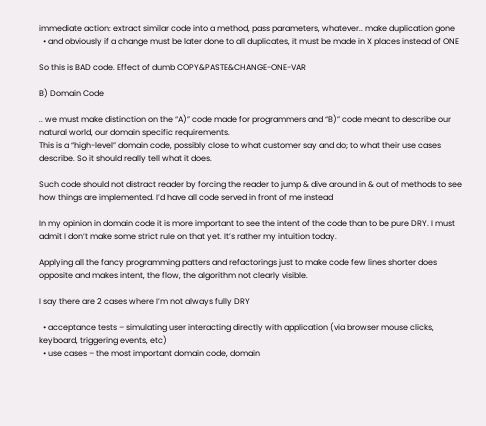immediate action: extract similar code into a method, pass parameters, whatever.. make duplication gone
  • and obviously if a change must be later done to all duplicates, it must be made in X places instead of ONE

So this is BAD code. Effect of dumb COPY&PASTE&CHANGE-ONE-VAR

B) Domain Code

.. we must make distinction on the “A)” code made for programmers and “B)” code meant to describe our natural world, our domain specific requirements.
This is a “high-level” domain code, possibly close to what customer say and do; to what their use cases describe. So it should really tell what it does.

Such code should not distract reader by forcing the reader to jump & dive around in & out of methods to see how things are implemented. I’d have all code served in front of me instead

In my opinion in domain code it is more important to see the intent of the code than to be pure DRY. I must admit I don’t make some strict rule on that yet. It’s rather my intuition today.

Applying all the fancy programming patters and refactorings just to make code few lines shorter does opposite and makes intent, the flow, the algorithm not clearly visible.

I say there are 2 cases where I’m not always fully DRY

  • acceptance tests – simulating user interacting directly with application (via browser mouse clicks, keyboard, triggering events, etc)
  • use cases – the most important domain code, domain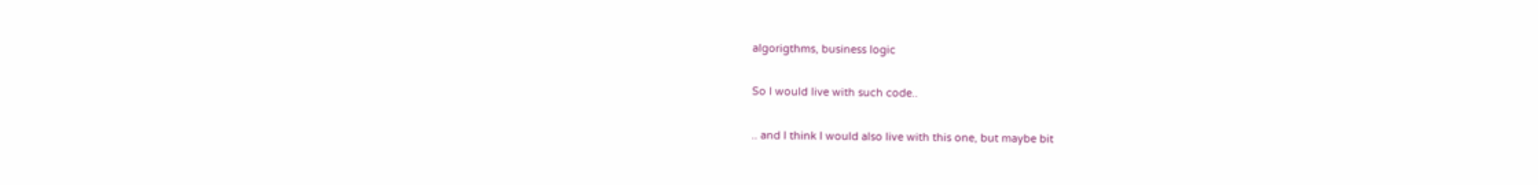algorigthms, business logic

So I would live with such code..

.. and I think I would also live with this one, but maybe bit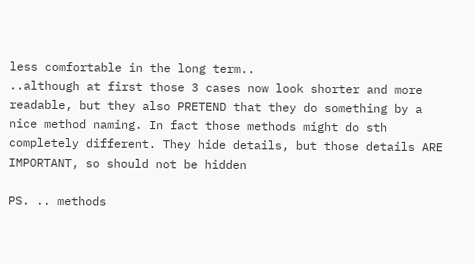less comfortable in the long term..
..although at first those 3 cases now look shorter and more readable, but they also PRETEND that they do something by a nice method naming. In fact those methods might do sth completely different. They hide details, but those details ARE IMPORTANT, so should not be hidden

PS. .. methods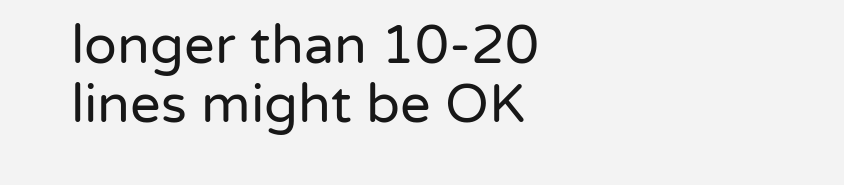longer than 10-20 lines might be OK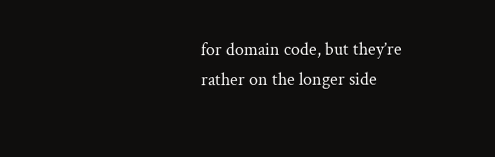for domain code, but they’re rather on the longer side